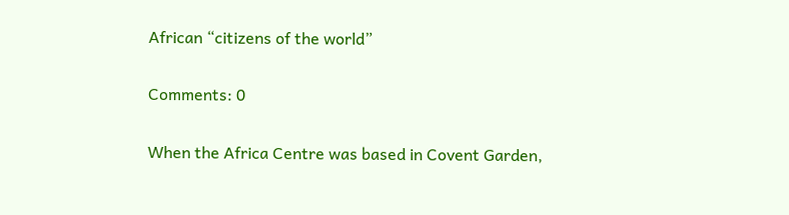African “citizens of the world”

Comments: 0

When the Africa Centre was based in Covent Garden,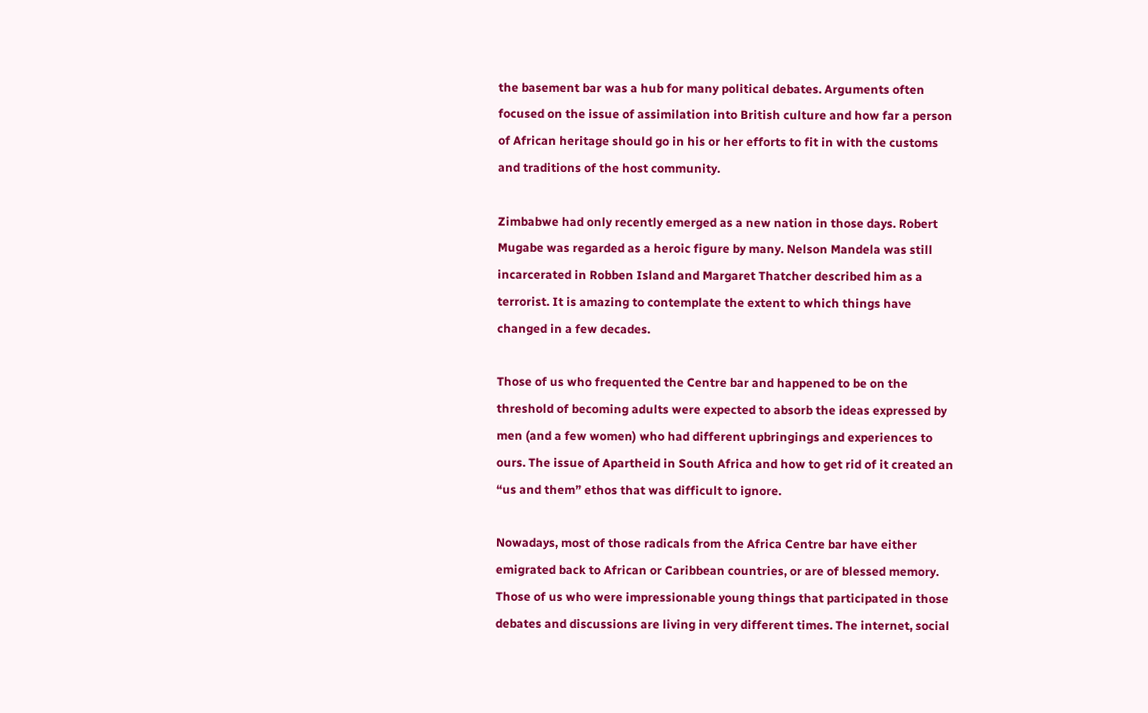the basement bar was a hub for many political debates. Arguments often focused on the issue of assimilation into British culture and how far a person of African heritage should go in his or her efforts to fit in with the customs and traditions of the host community.

Zimbabwe had only recently emerged as a new nation in those days. Robert Mugabe was regarded as a heroic figure by many. Nelson Mandela was still incarcerated in Robben Island and Margaret Thatcher described him as a terrorist. It is amazing to contemplate the extent to which things have changed in a few decades.

Those of us who frequented the Centre bar and happened to be on the threshold of becoming adults were expected to absorb the ideas expressed by men (and a few women) who had different upbringings and experiences to ours. The issue of Apartheid in South Africa and how to get rid of it created an “us and them” ethos that was difficult to ignore.

Nowadays, most of those radicals from the Africa Centre bar have either emigrated back to African or Caribbean countries, or are of blessed memory. Those of us who were impressionable young things that participated in those debates and discussions are living in very different times. The internet, social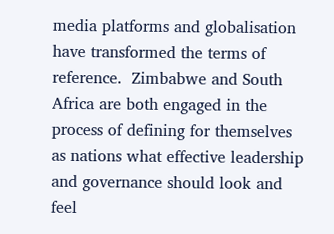media platforms and globalisation have transformed the terms of reference.  Zimbabwe and South Africa are both engaged in the process of defining for themselves as nations what effective leadership and governance should look and feel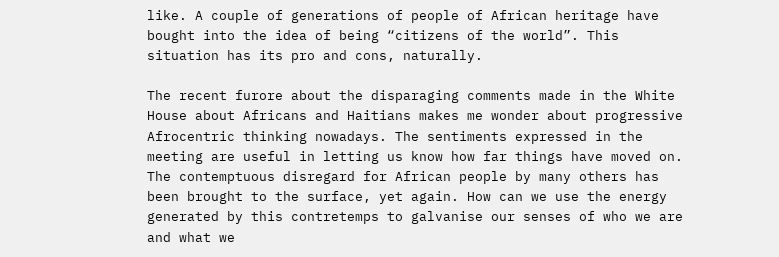like. A couple of generations of people of African heritage have bought into the idea of being “citizens of the world”. This situation has its pro and cons, naturally.

The recent furore about the disparaging comments made in the White House about Africans and Haitians makes me wonder about progressive Afrocentric thinking nowadays. The sentiments expressed in the meeting are useful in letting us know how far things have moved on. The contemptuous disregard for African people by many others has been brought to the surface, yet again. How can we use the energy generated by this contretemps to galvanise our senses of who we are and what we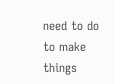need to do to make things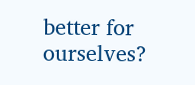better for ourselves?